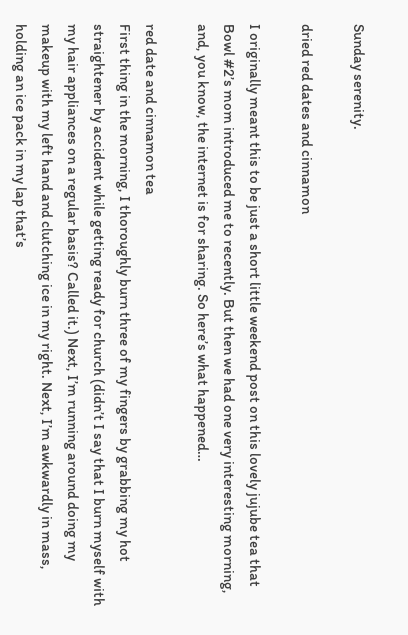Sunday serenity.

dried red dates and cinnamon

I originally meant this to be just a short little weekend post on this lovely jujube tea that Bowl #2’s mom introduced me to recently. But then we had one very interesting morning, and, you know, the internet is for sharing. So here’s what happened…

red date and cinnamon tea
First thing in the morning, I thoroughly burn three of my fingers by grabbing my hot straightener by accident while getting ready for church (didn’t I say that I burn myself with my hair appliances on a regular basis? Called it.) Next, I’m running around doing my makeup with my left hand and clutching ice in my right. Next, I’m awkwardly in mass, holding an ice pack in my lap that’s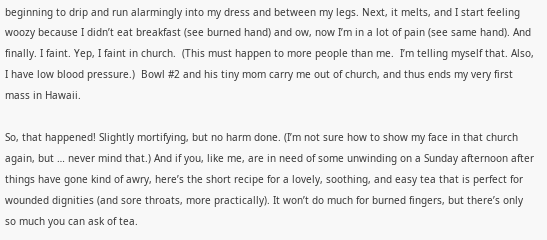beginning to drip and run alarmingly into my dress and between my legs. Next, it melts, and I start feeling woozy because I didn’t eat breakfast (see burned hand) and ow, now I’m in a lot of pain (see same hand). And finally. I faint. Yep, I faint in church.  (This must happen to more people than me.  I’m telling myself that. Also, I have low blood pressure.)  Bowl #2 and his tiny mom carry me out of church, and thus ends my very first mass in Hawaii.

So, that happened! Slightly mortifying, but no harm done. (I’m not sure how to show my face in that church again, but … never mind that.) And if you, like me, are in need of some unwinding on a Sunday afternoon after things have gone kind of awry, here’s the short recipe for a lovely, soothing, and easy tea that is perfect for wounded dignities (and sore throats, more practically). It won’t do much for burned fingers, but there’s only so much you can ask of tea.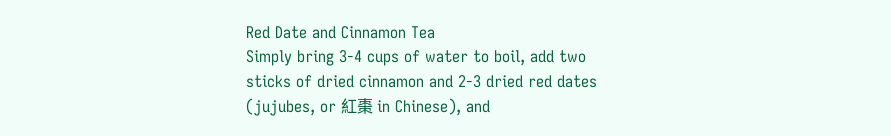Red Date and Cinnamon Tea
Simply bring 3-4 cups of water to boil, add two sticks of dried cinnamon and 2-3 dried red dates (jujubes, or 紅棗 in Chinese), and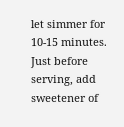let simmer for 10-15 minutes. Just before serving, add sweetener of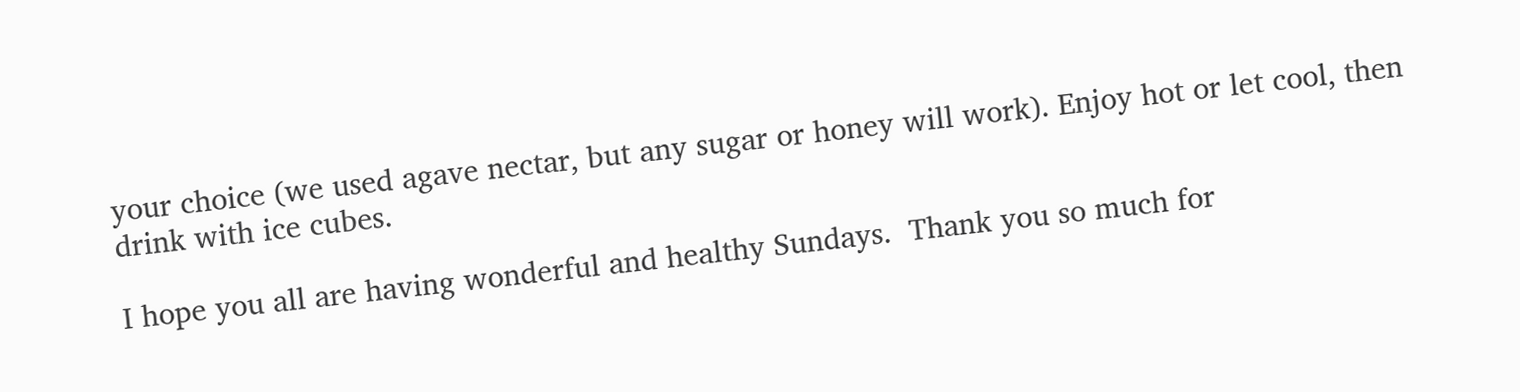your choice (we used agave nectar, but any sugar or honey will work). Enjoy hot or let cool, then drink with ice cubes.

I hope you all are having wonderful and healthy Sundays.  Thank you so much for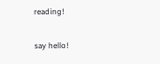reading!

say hello!